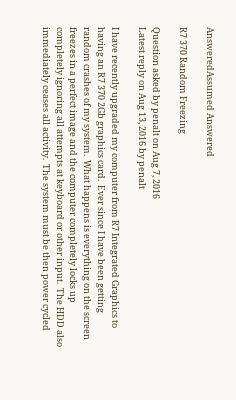AnsweredAssumed Answered

R7 370 Random Freezing

Question asked by penalt on Aug 7, 2016
Latest reply on Aug 13, 2016 by penalt

I have recently upgraded my computer from R7 Integrated Graphics to having an R7 370 2Gb graphics card.  Ever since I have been getting random crashes of my system.  What happens is everything on the screen freezes in a perfect image and the computer completely locks up completely ignoring all attempts at keyboard or other input.  The HDD also immediately ceases all activity.  The system must be then power cycled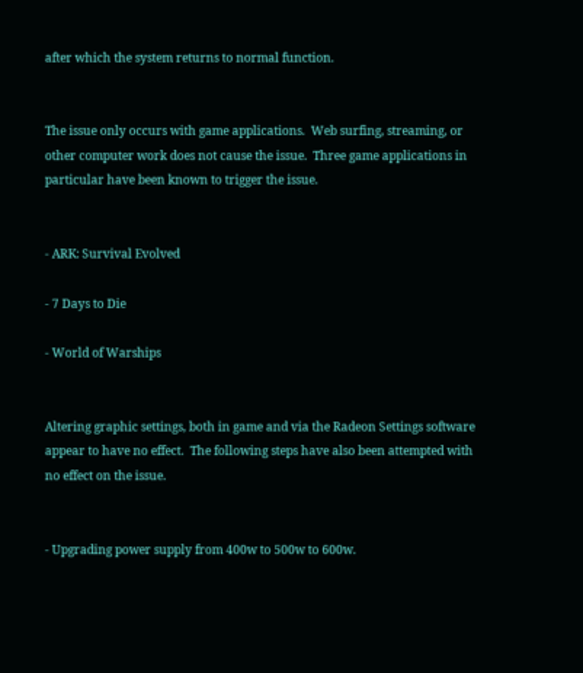after which the system returns to normal function.


The issue only occurs with game applications.  Web surfing, streaming, or other computer work does not cause the issue.  Three game applications in particular have been known to trigger the issue.


- ARK: Survival Evolved

- 7 Days to Die

- World of Warships


Altering graphic settings, both in game and via the Radeon Settings software appear to have no effect.  The following steps have also been attempted with no effect on the issue.


- Upgrading power supply from 400w to 500w to 600w.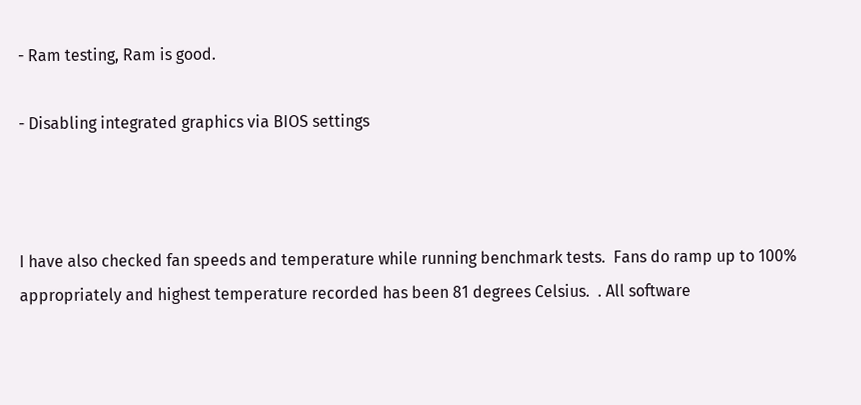- Ram testing, Ram is good.

- Disabling integrated graphics via BIOS settings



I have also checked fan speeds and temperature while running benchmark tests.  Fans do ramp up to 100% appropriately and highest temperature recorded has been 81 degrees Celsius.  . All software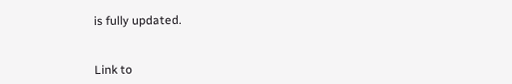is fully updated.


Link to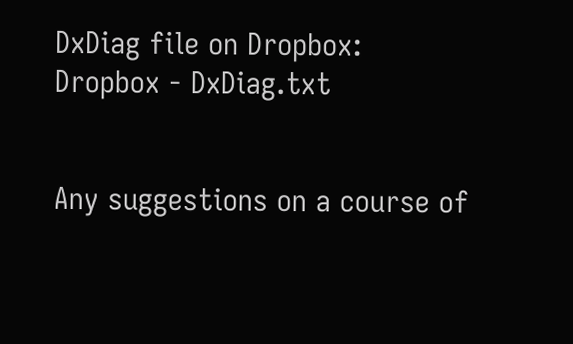DxDiag file on Dropbox: Dropbox - DxDiag.txt


Any suggestions on a course of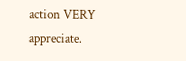action VERY appreciate.